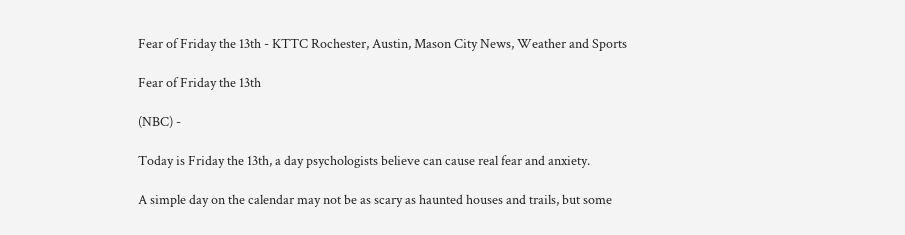Fear of Friday the 13th - KTTC Rochester, Austin, Mason City News, Weather and Sports

Fear of Friday the 13th

(NBC) -

Today is Friday the 13th, a day psychologists believe can cause real fear and anxiety.

A simple day on the calendar may not be as scary as haunted houses and trails, but some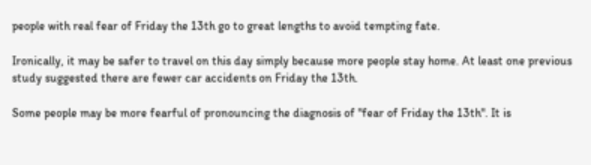people with real fear of Friday the 13th go to great lengths to avoid tempting fate.

Ironically, it may be safer to travel on this day simply because more people stay home. At least one previous study suggested there are fewer car accidents on Friday the 13th.

Some people may be more fearful of pronouncing the diagnosis of "fear of Friday the 13th". It is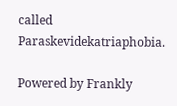called Paraskevidekatriaphobia.

Powered by Frankly